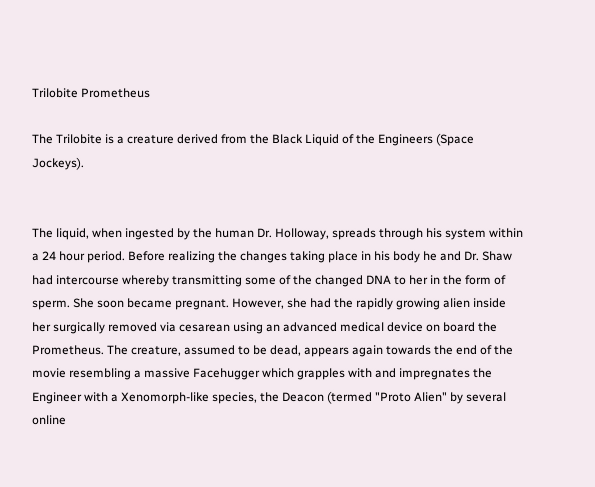Trilobite Prometheus

The Trilobite is a creature derived from the Black Liquid of the Engineers (Space Jockeys).


The liquid, when ingested by the human Dr. Holloway, spreads through his system within a 24 hour period. Before realizing the changes taking place in his body he and Dr. Shaw had intercourse whereby transmitting some of the changed DNA to her in the form of sperm. She soon became pregnant. However, she had the rapidly growing alien inside her surgically removed via cesarean using an advanced medical device on board the Prometheus. The creature, assumed to be dead, appears again towards the end of the movie resembling a massive Facehugger which grapples with and impregnates the Engineer with a Xenomorph-like species, the Deacon (termed "Proto Alien" by several online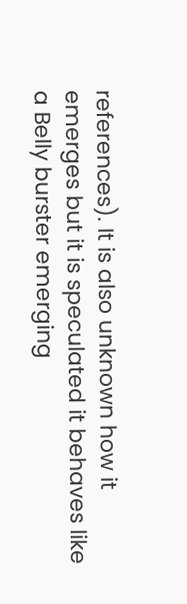references). It is also unknown how it emerges but it is speculated it behaves like a Belly burster emerging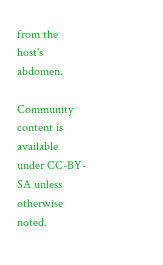from the host's abdomen.

Community content is available under CC-BY-SA unless otherwise noted.